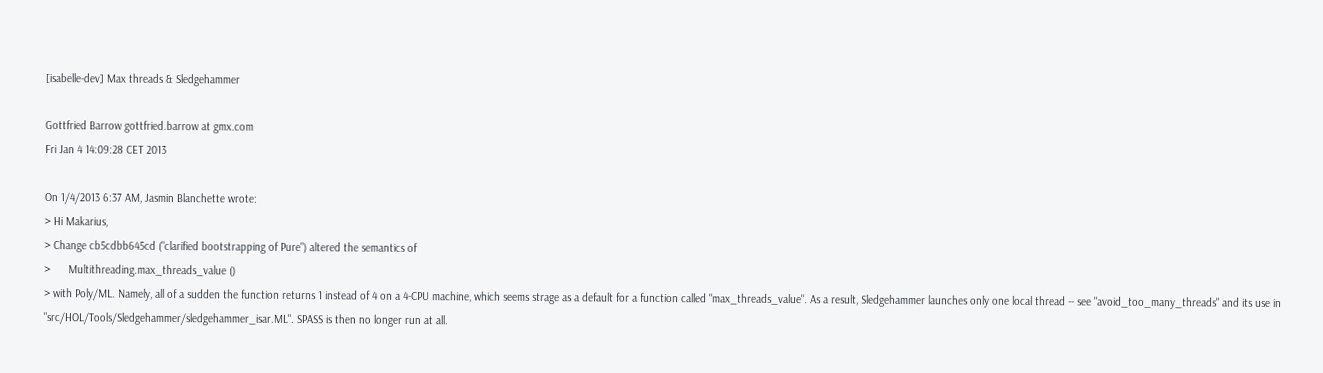[isabelle-dev] Max threads & Sledgehammer

Gottfried Barrow gottfried.barrow at gmx.com
Fri Jan 4 14:09:28 CET 2013

On 1/4/2013 6:37 AM, Jasmin Blanchette wrote:
> Hi Makarius,
> Change cb5cdbb645cd ("clarified bootstrapping of Pure") altered the semantics of
>      Multithreading.max_threads_value ()
> with Poly/ML. Namely, all of a sudden the function returns 1 instead of 4 on a 4-CPU machine, which seems strage as a default for a function called "max_threads_value". As a result, Sledgehammer launches only one local thread -- see "avoid_too_many_threads" and its use in "src/HOL/Tools/Sledgehammer/sledgehammer_isar.ML". SPASS is then no longer run at all.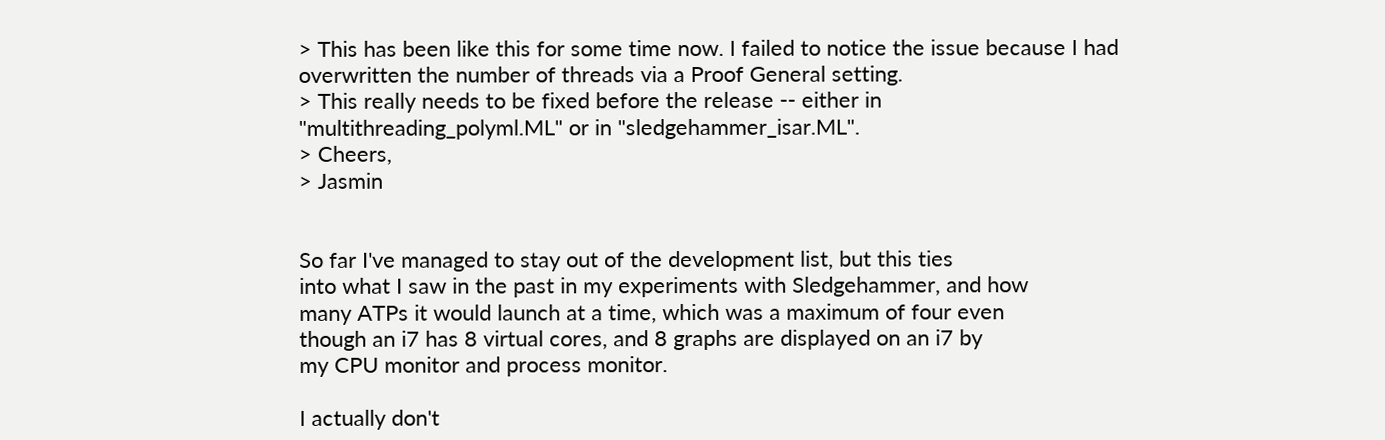> This has been like this for some time now. I failed to notice the issue because I had overwritten the number of threads via a Proof General setting.
> This really needs to be fixed before the release -- either in "multithreading_polyml.ML" or in "sledgehammer_isar.ML".
> Cheers,
> Jasmin


So far I've managed to stay out of the development list, but this ties
into what I saw in the past in my experiments with Sledgehammer, and how
many ATPs it would launch at a time, which was a maximum of four even
though an i7 has 8 virtual cores, and 8 graphs are displayed on an i7 by
my CPU monitor and process monitor.

I actually don't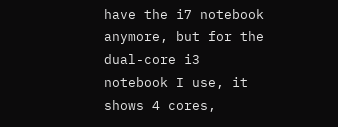have the i7 notebook anymore, but for the dual-core i3
notebook I use, it shows 4 cores,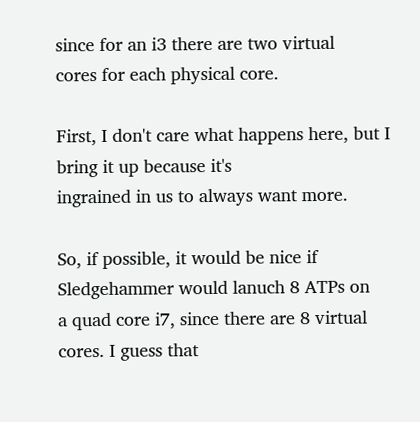since for an i3 there are two virtual
cores for each physical core.

First, I don't care what happens here, but I bring it up because it's
ingrained in us to always want more.

So, if possible, it would be nice if Sledgehammer would lanuch 8 ATPs on
a quad core i7, since there are 8 virtual cores. I guess that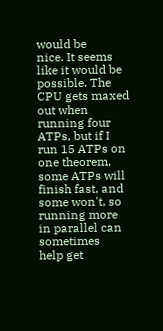would be
nice. It seems like it would be possible. The CPU gets maxed out when
running four ATPs, but if I run 15 ATPs on one theorem, some ATPs will
finish fast, and some won't, so running more in parallel can sometimes
help get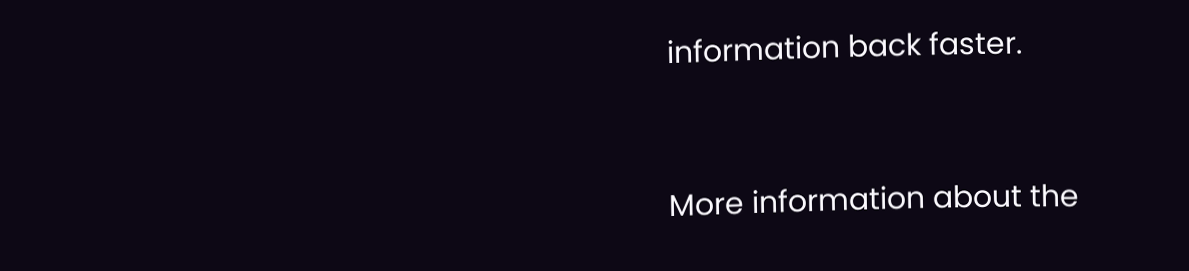information back faster.


More information about the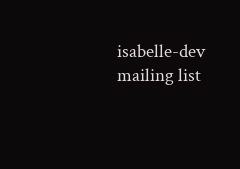isabelle-dev mailing list